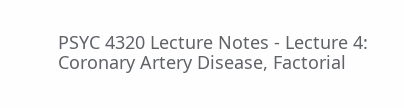PSYC 4320 Lecture Notes - Lecture 4: Coronary Artery Disease, Factorial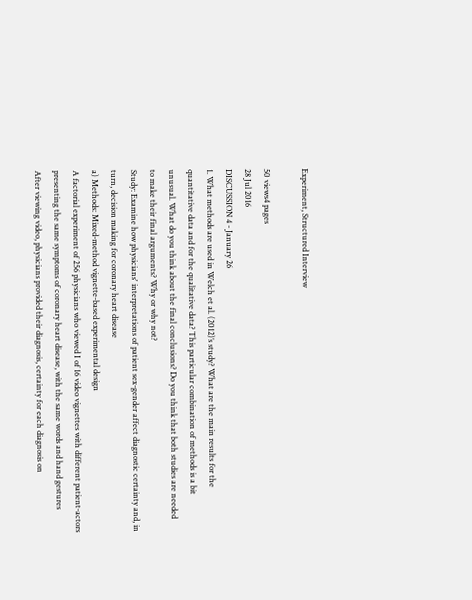Experiment, Structured Interview

50 views4 pages
28 Jul 2016
DISCUSSION 4 - January 26
1. What methods are used in Welch et al. (2012)’s study? What are the main results for the
quantitative data and for the qualitative data? This particular combination of methods is a bit
unusual. What do you think about the final conclusions? Do you think that both studies are needed
to make their final arguments? Why or why not?
Study: Examine how physicians' interpretations of patient sex-gender affect diagnostic certainty and, in
turn, decision making for coronary heart disease
a) Methods: Mixed-method vignette-based experimental design
A factorial experiment of 256 physicians who viewed I of 16 video vignettes with different patient-actors
presenting the same symptoms of coronary heart disease, with the same words and hand gestures
After viewing video, physicians provided their diagnosis, certainty for each diagnosis on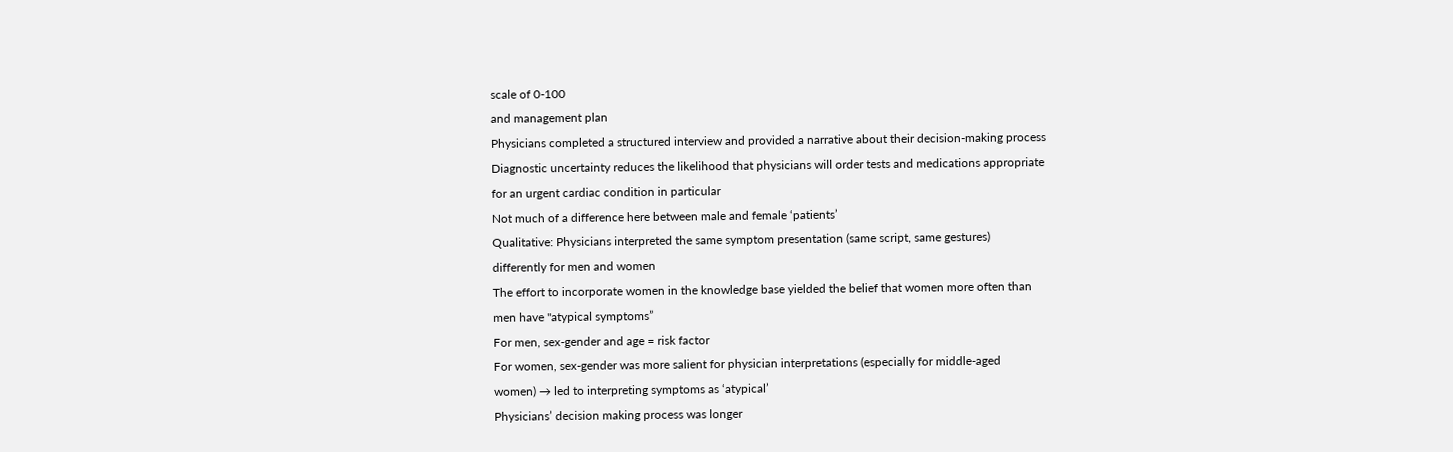scale of 0-100
and management plan
Physicians completed a structured interview and provided a narrative about their decision-making process
Diagnostic uncertainty reduces the likelihood that physicians will order tests and medications appropriate
for an urgent cardiac condition in particular
Not much of a difference here between male and female ‘patients’
Qualitative: Physicians interpreted the same symptom presentation (same script, same gestures)
differently for men and women
The effort to incorporate women in the knowledge base yielded the belief that women more often than
men have "atypical symptoms”
For men, sex-gender and age = risk factor
For women, sex-gender was more salient for physician interpretations (especially for middle-aged
women) → led to interpreting symptoms as ‘atypical’
Physicians’ decision making process was longer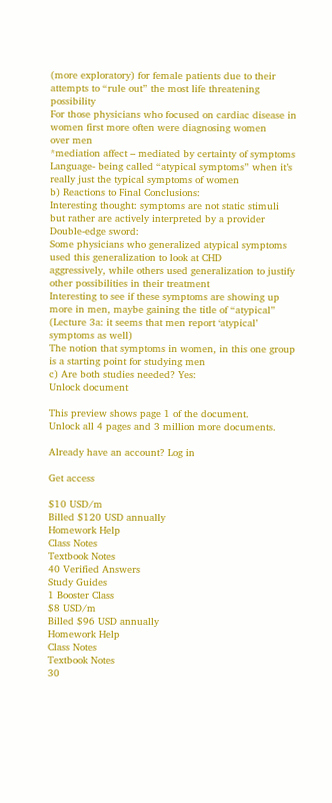(more exploratory) for female patients due to their
attempts to “rule out” the most life threatening possibility
For those physicians who focused on cardiac disease in women first more often were diagnosing women
over men
*mediation affect – mediated by certainty of symptoms
Language- being called “atypical symptoms” when it’s really just the typical symptoms of women
b) Reactions to Final Conclusions:
Interesting thought: symptoms are not static stimuli but rather are actively interpreted by a provider
Double-edge sword:
Some physicians who generalized atypical symptoms used this generalization to look at CHD
aggressively, while others used generalization to justify other possibilities in their treatment
Interesting to see if these symptoms are showing up more in men, maybe gaining the title of “atypical”
(Lecture 3a: it seems that men report ‘atypical’ symptoms as well)
The notion that symptoms in women, in this one group is a starting point for studying men
c) Are both studies needed? Yes:
Unlock document

This preview shows page 1 of the document.
Unlock all 4 pages and 3 million more documents.

Already have an account? Log in

Get access

$10 USD/m
Billed $120 USD annually
Homework Help
Class Notes
Textbook Notes
40 Verified Answers
Study Guides
1 Booster Class
$8 USD/m
Billed $96 USD annually
Homework Help
Class Notes
Textbook Notes
30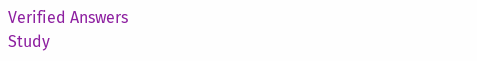Verified Answers
Study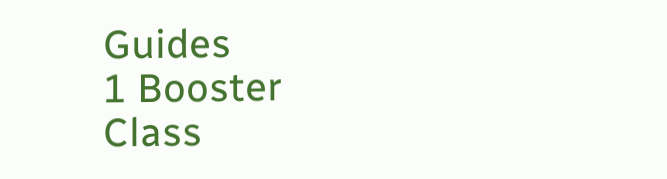Guides
1 Booster Class